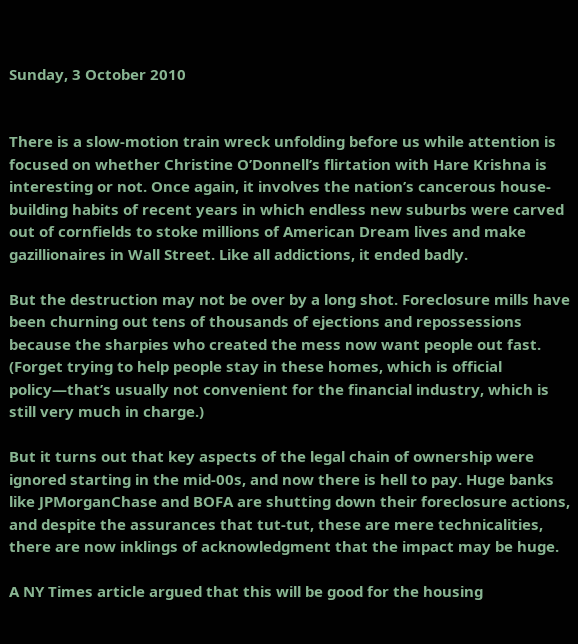Sunday, 3 October 2010


There is a slow-motion train wreck unfolding before us while attention is focused on whether Christine O’Donnell’s flirtation with Hare Krishna is interesting or not. Once again, it involves the nation’s cancerous house-building habits of recent years in which endless new suburbs were carved out of cornfields to stoke millions of American Dream lives and make gazillionaires in Wall Street. Like all addictions, it ended badly.

But the destruction may not be over by a long shot. Foreclosure mills have been churning out tens of thousands of ejections and repossessions because the sharpies who created the mess now want people out fast. (Forget trying to help people stay in these homes, which is official policy—that’s usually not convenient for the financial industry, which is still very much in charge.)

But it turns out that key aspects of the legal chain of ownership were ignored starting in the mid-00s, and now there is hell to pay. Huge banks like JPMorganChase and BOFA are shutting down their foreclosure actions, and despite the assurances that tut-tut, these are mere technicalities, there are now inklings of acknowledgment that the impact may be huge.

A NY Times article argued that this will be good for the housing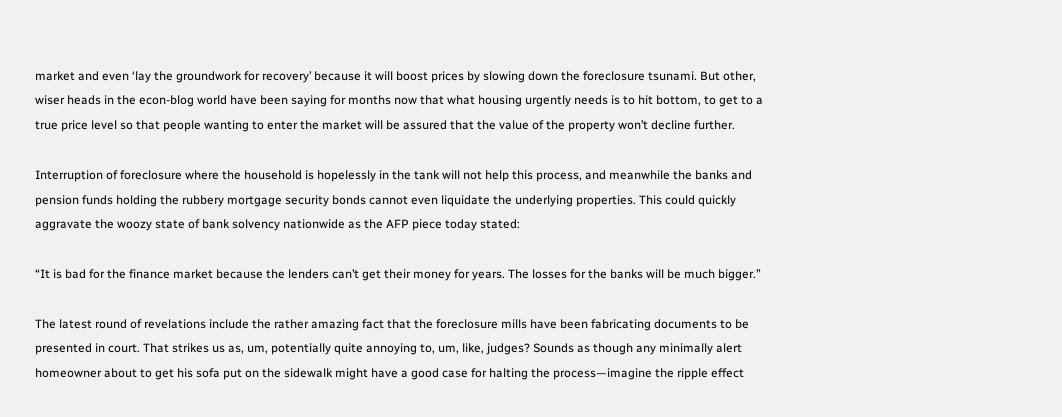market and even ‘lay the groundwork for recovery’ because it will boost prices by slowing down the foreclosure tsunami. But other, wiser heads in the econ-blog world have been saying for months now that what housing urgently needs is to hit bottom, to get to a true price level so that people wanting to enter the market will be assured that the value of the property won’t decline further.

Interruption of foreclosure where the household is hopelessly in the tank will not help this process, and meanwhile the banks and pension funds holding the rubbery mortgage security bonds cannot even liquidate the underlying properties. This could quickly aggravate the woozy state of bank solvency nationwide as the AFP piece today stated:

“It is bad for the finance market because the lenders can’t get their money for years. The losses for the banks will be much bigger.”

The latest round of revelations include the rather amazing fact that the foreclosure mills have been fabricating documents to be presented in court. That strikes us as, um, potentially quite annoying to, um, like, judges? Sounds as though any minimally alert homeowner about to get his sofa put on the sidewalk might have a good case for halting the process—imagine the ripple effect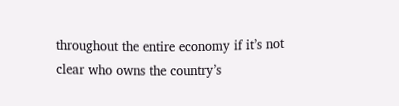throughout the entire economy if it’s not clear who owns the country’s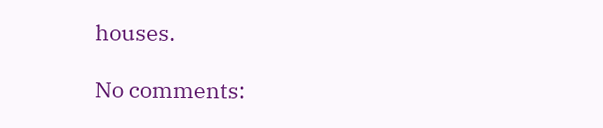houses.

No comments: